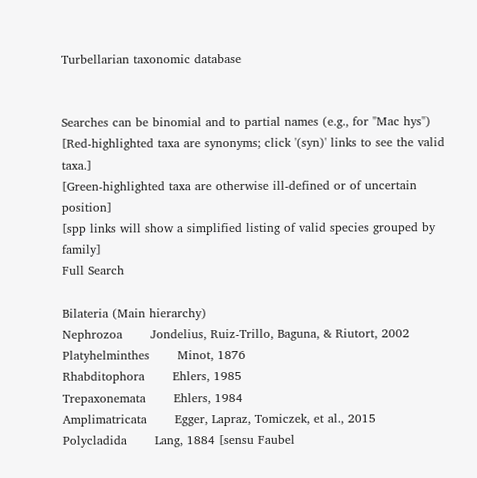Turbellarian taxonomic database


Searches can be binomial and to partial names (e.g., for "Mac hys")
[Red-highlighted taxa are synonyms; click '(syn)' links to see the valid taxa.]
[Green-highlighted taxa are otherwise ill-defined or of uncertain position]
[spp links will show a simplified listing of valid species grouped by family]
Full Search

Bilateria (Main hierarchy)
Nephrozoa       Jondelius, Ruiz-Trillo, Baguna, & Riutort, 2002
Platyhelminthes       Minot, 1876
Rhabditophora       Ehlers, 1985
Trepaxonemata       Ehlers, 1984
Amplimatricata       Egger, Lapraz, Tomiczek, et al., 2015
Polycladida       Lang, 1884 [sensu Faubel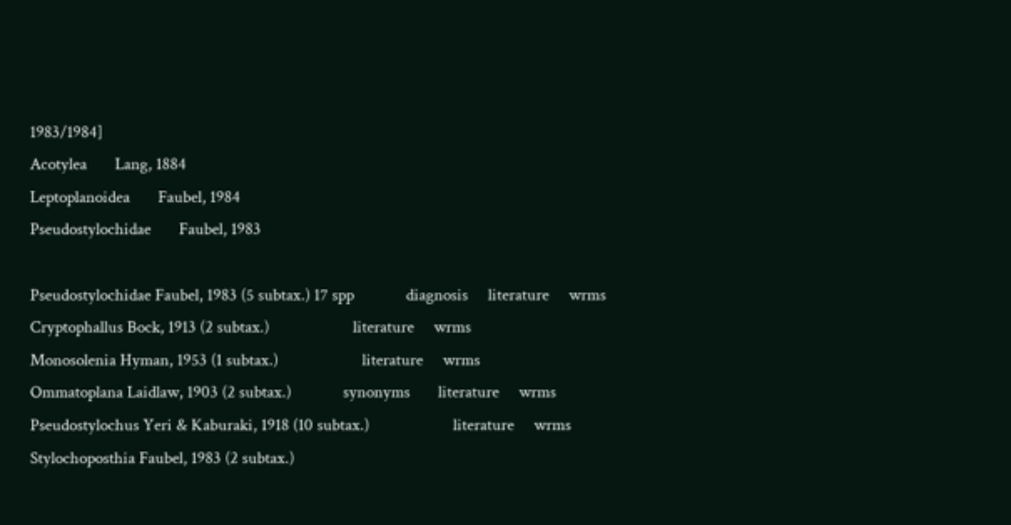1983/1984]
Acotylea       Lang, 1884
Leptoplanoidea       Faubel, 1984
Pseudostylochidae       Faubel, 1983

Pseudostylochidae Faubel, 1983 (5 subtax.) 17 spp             diagnosis     literature     wrms
Cryptophallus Bock, 1913 (2 subtax.)                     literature     wrms
Monosolenia Hyman, 1953 (1 subtax.)                     literature     wrms
Ommatoplana Laidlaw, 1903 (2 subtax.)             synonyms       literature     wrms
Pseudostylochus Yeri & Kaburaki, 1918 (10 subtax.)                     literature     wrms
Stylochoposthia Faubel, 1983 (2 subtax.)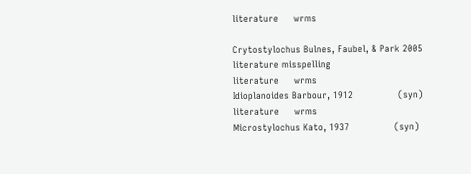literature     wrms

Crytostylochus Bulnes, Faubel, & Park 2005     literature misspelling                 literature     wrms
Idioplanoides Barbour, 1912               (syn)       literature     wrms
Microstylochus Kato, 1937               (syn)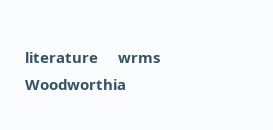literature     wrms
Woodworthia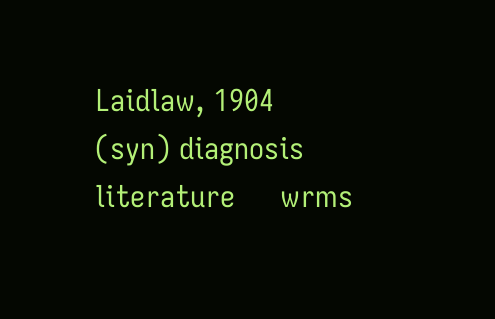Laidlaw, 1904               (syn) diagnosis     literature     wrms